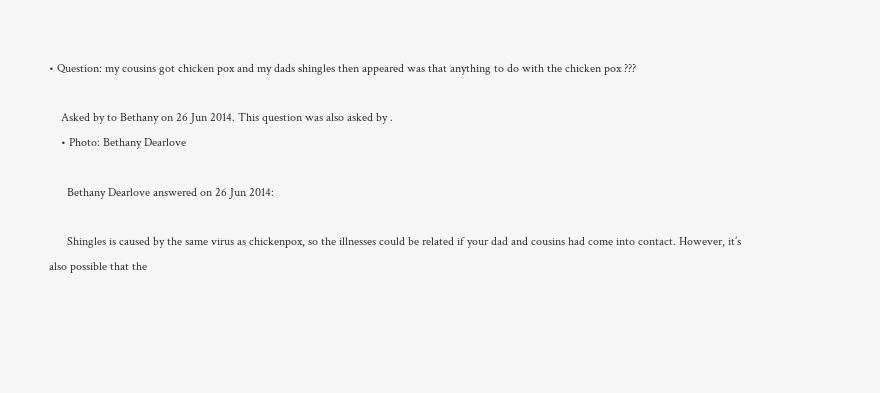• Question: my cousins got chicken pox and my dads shingles then appeared was that anything to do with the chicken pox ???

    Asked by to Bethany on 26 Jun 2014. This question was also asked by .
    • Photo: Bethany Dearlove

      Bethany Dearlove answered on 26 Jun 2014:

      Shingles is caused by the same virus as chickenpox, so the illnesses could be related if your dad and cousins had come into contact. However, it’s also possible that the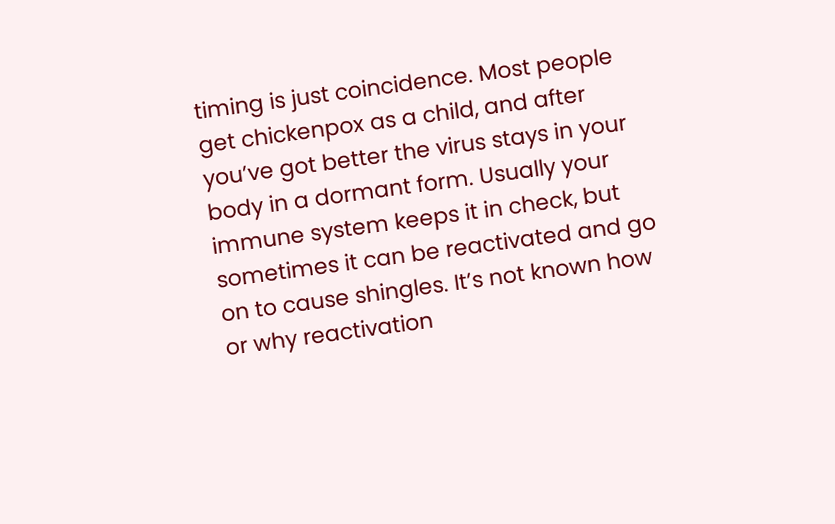timing is just coincidence. Most people get chickenpox as a child, and after you’ve got better the virus stays in your body in a dormant form. Usually your immune system keeps it in check, but sometimes it can be reactivated and go on to cause shingles. It’s not known how or why reactivation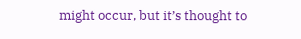might occur, but it’s thought to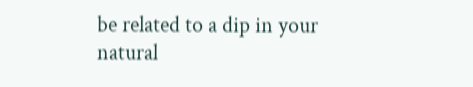be related to a dip in your natural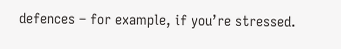defences – for example, if you’re stressed.